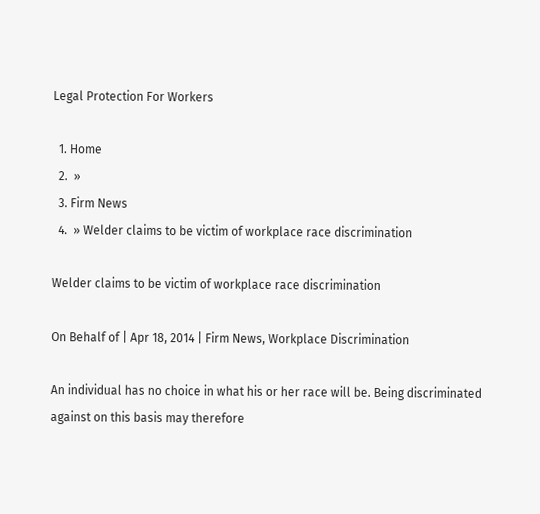Legal Protection For Workers

  1. Home
  2.  »
  3. Firm News
  4.  » Welder claims to be victim of workplace race discrimination

Welder claims to be victim of workplace race discrimination

On Behalf of | Apr 18, 2014 | Firm News, Workplace Discrimination

An individual has no choice in what his or her race will be. Being discriminated against on this basis may therefore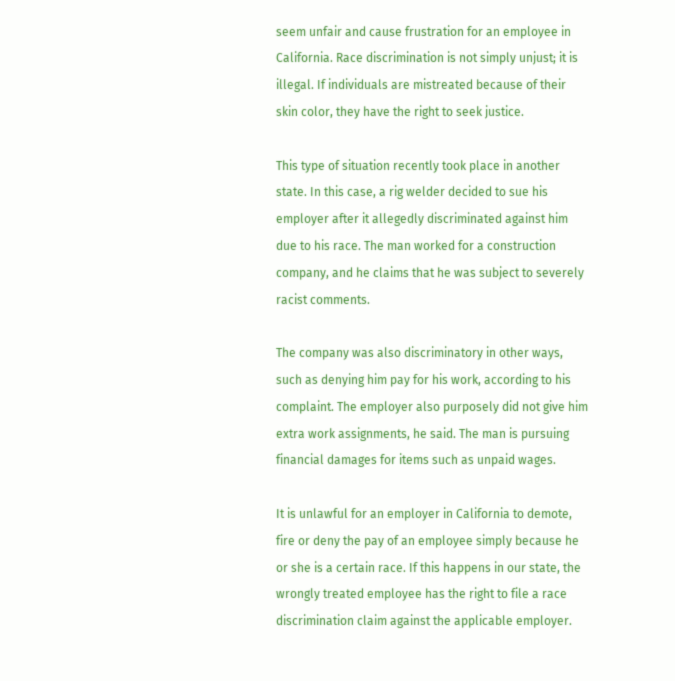seem unfair and cause frustration for an employee in California. Race discrimination is not simply unjust; it is illegal. If individuals are mistreated because of their skin color, they have the right to seek justice.

This type of situation recently took place in another state. In this case, a rig welder decided to sue his employer after it allegedly discriminated against him due to his race. The man worked for a construction company, and he claims that he was subject to severely racist comments.

The company was also discriminatory in other ways, such as denying him pay for his work, according to his complaint. The employer also purposely did not give him extra work assignments, he said. The man is pursuing financial damages for items such as unpaid wages.

It is unlawful for an employer in California to demote, fire or deny the pay of an employee simply because he or she is a certain race. If this happens in our state, the wrongly treated employee has the right to file a race discrimination claim against the applicable employer.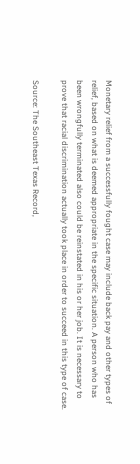Monetary relief from a successfully fought case may include back pay and other types of relief, based on what is deemed appropriate in the specific situation. A person who has been wrongfully terminated also could be reinstated in his or her job. It is necessary to prove that racial discrimination actually took place in order to succeed in this type of case.

Source: The Southeast Texas Record,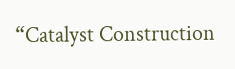“Catalyst Construction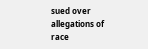sued over allegations of race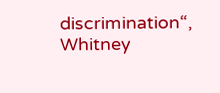discrimination“, Whitney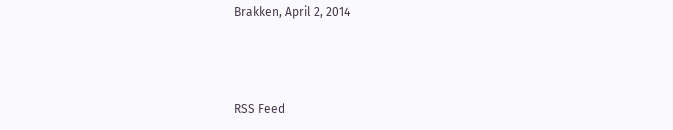Brakken, April 2, 2014



RSS Feed